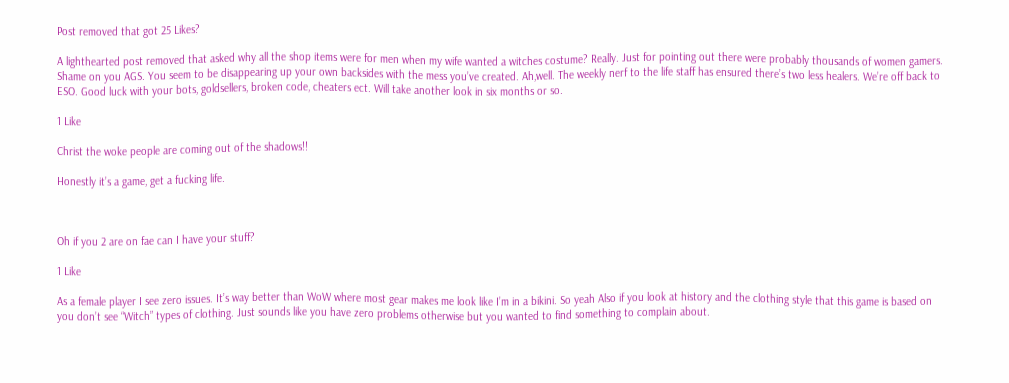Post removed that got 25 Likes?

A lighthearted post removed that asked why all the shop items were for men when my wife wanted a witches costume? Really. Just for pointing out there were probably thousands of women gamers. Shame on you AGS. You seem to be disappearing up your own backsides with the mess you’ve created. Ah,well. The weekly nerf to the life staff has ensured there’s two less healers. We’re off back to ESO. Good luck with your bots, goldsellers, broken code, cheaters ect. Will take another look in six months or so.

1 Like

Christ the woke people are coming out of the shadows!!

Honestly it’s a game, get a fucking life.



Oh if you 2 are on fae can I have your stuff?

1 Like

As a female player I see zero issues. It’s way better than WoW where most gear makes me look like I’m in a bikini. So yeah Also if you look at history and the clothing style that this game is based on you don’t see “Witch” types of clothing. Just sounds like you have zero problems otherwise but you wanted to find something to complain about.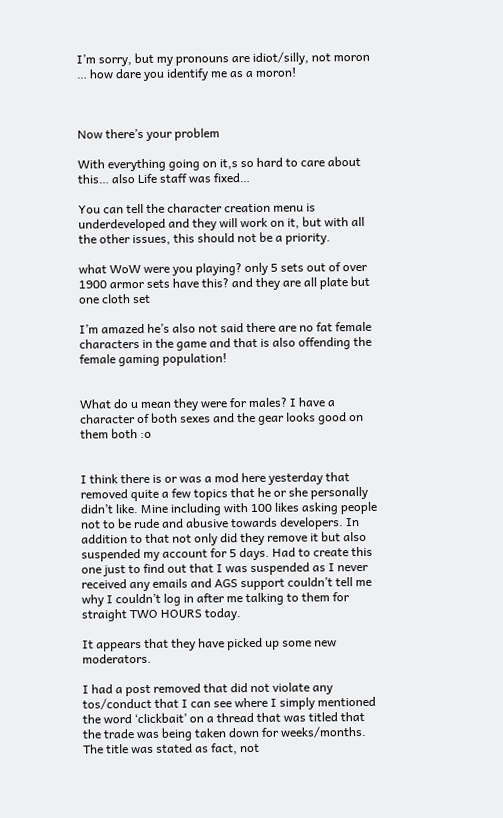I’m sorry, but my pronouns are idiot/silly, not moron … how dare you identify me as a moron!



Now there’s your problem

With everything going on it,s so hard to care about this… also Life staff was fixed…

You can tell the character creation menu is underdeveloped and they will work on it, but with all the other issues, this should not be a priority.

what WoW were you playing? only 5 sets out of over 1900 armor sets have this? and they are all plate but one cloth set

I’m amazed he’s also not said there are no fat female characters in the game and that is also offending the female gaming population!


What do u mean they were for males? I have a character of both sexes and the gear looks good on them both :o


I think there is or was a mod here yesterday that removed quite a few topics that he or she personally didn’t like. Mine including with 100 likes asking people not to be rude and abusive towards developers. In addition to that not only did they remove it but also suspended my account for 5 days. Had to create this one just to find out that I was suspended as I never received any emails and AGS support couldn’t tell me why I couldn’t log in after me talking to them for straight TWO HOURS today.

It appears that they have picked up some new moderators.

I had a post removed that did not violate any tos/conduct that I can see where I simply mentioned the word ‘clickbait’ on a thread that was titled that the trade was being taken down for weeks/months. The title was stated as fact, not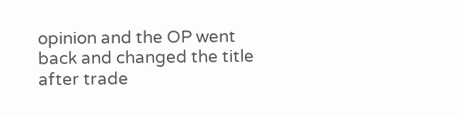opinion and the OP went back and changed the title after trade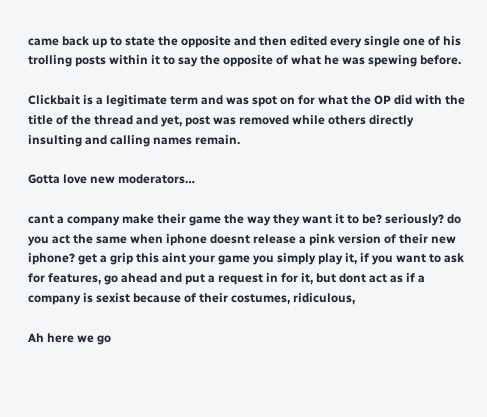came back up to state the opposite and then edited every single one of his trolling posts within it to say the opposite of what he was spewing before.

Clickbait is a legitimate term and was spot on for what the OP did with the title of the thread and yet, post was removed while others directly insulting and calling names remain.

Gotta love new moderators…

cant a company make their game the way they want it to be? seriously? do you act the same when iphone doesnt release a pink version of their new iphone? get a grip this aint your game you simply play it, if you want to ask for features, go ahead and put a request in for it, but dont act as if a company is sexist because of their costumes, ridiculous,

Ah here we go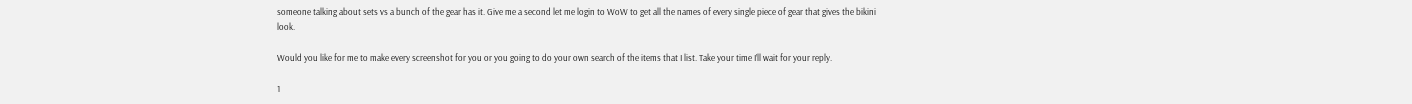someone talking about sets vs a bunch of the gear has it. Give me a second let me login to WoW to get all the names of every single piece of gear that gives the bikini look.

Would you like for me to make every screenshot for you or you going to do your own search of the items that I list. Take your time I’ll wait for your reply.

1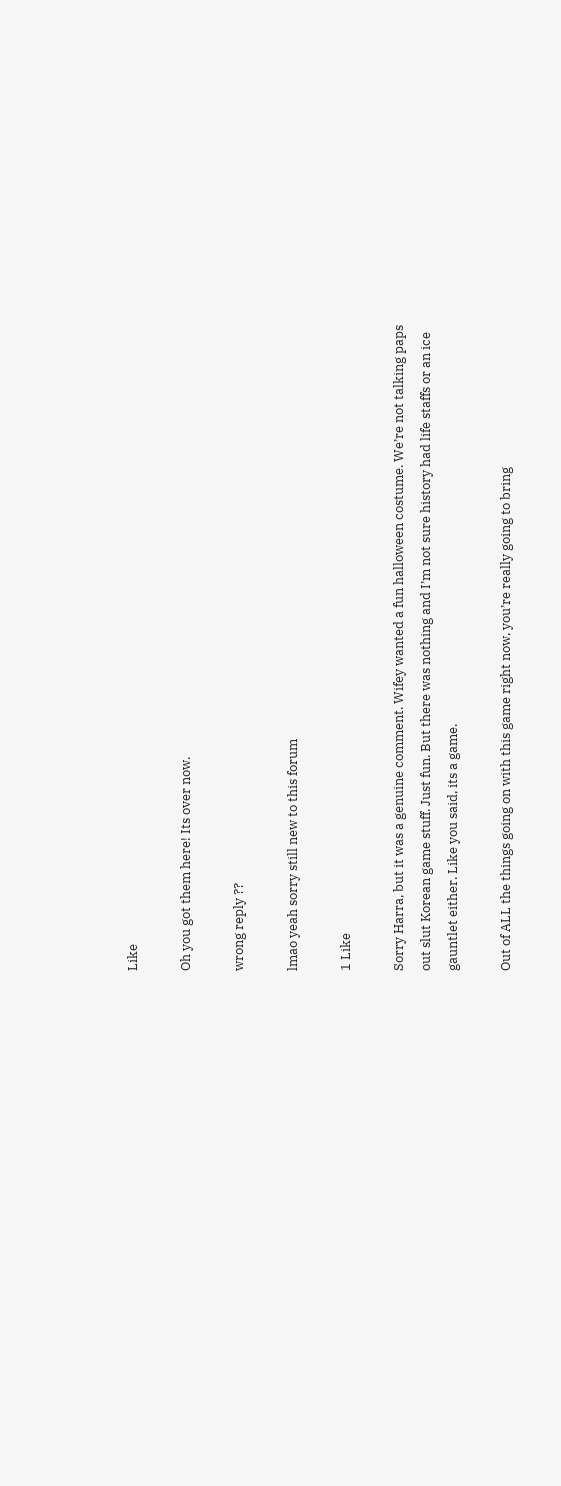Like

Oh you got them here! Its over now.

wrong reply ??

lmao yeah sorry still new to this forum

1 Like

Sorry Harra, but it was a genuine comment. Wifey wanted a fun halloween costume. We’re not talking paps out slut Korean game stuff. Just fun. But there was nothing and I’m not sure history had life staffs or an ice gauntlet either. Like you said, its a game.

Out of ALL the things going on with this game right now, you’re really going to bring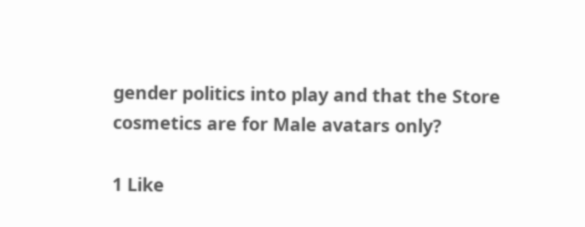gender politics into play and that the Store cosmetics are for Male avatars only?

1 Like